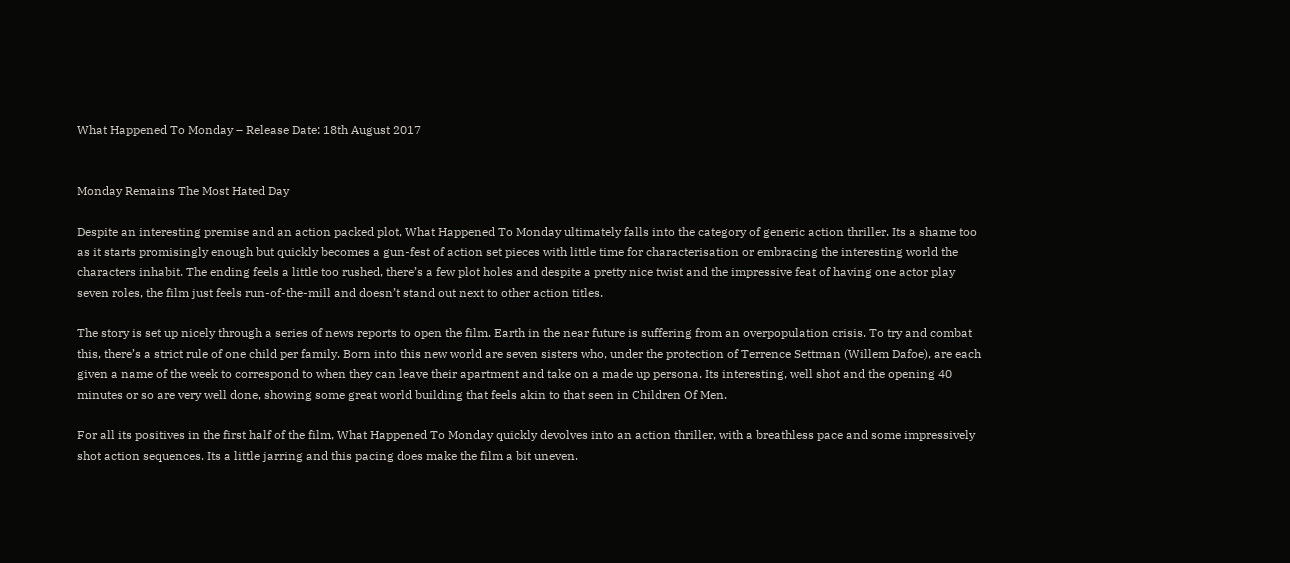What Happened To Monday – Release Date: 18th August 2017


Monday Remains The Most Hated Day

Despite an interesting premise and an action packed plot, What Happened To Monday ultimately falls into the category of generic action thriller. Its a shame too as it starts promisingly enough but quickly becomes a gun-fest of action set pieces with little time for characterisation or embracing the interesting world the characters inhabit. The ending feels a little too rushed, there’s a few plot holes and despite a pretty nice twist and the impressive feat of having one actor play seven roles, the film just feels run-of-the-mill and doesn’t stand out next to other action titles.

The story is set up nicely through a series of news reports to open the film. Earth in the near future is suffering from an overpopulation crisis. To try and combat this, there’s a strict rule of one child per family. Born into this new world are seven sisters who, under the protection of Terrence Settman (Willem Dafoe), are each given a name of the week to correspond to when they can leave their apartment and take on a made up persona. Its interesting, well shot and the opening 40 minutes or so are very well done, showing some great world building that feels akin to that seen in Children Of Men.

For all its positives in the first half of the film, What Happened To Monday quickly devolves into an action thriller, with a breathless pace and some impressively shot action sequences. Its a little jarring and this pacing does make the film a bit uneven.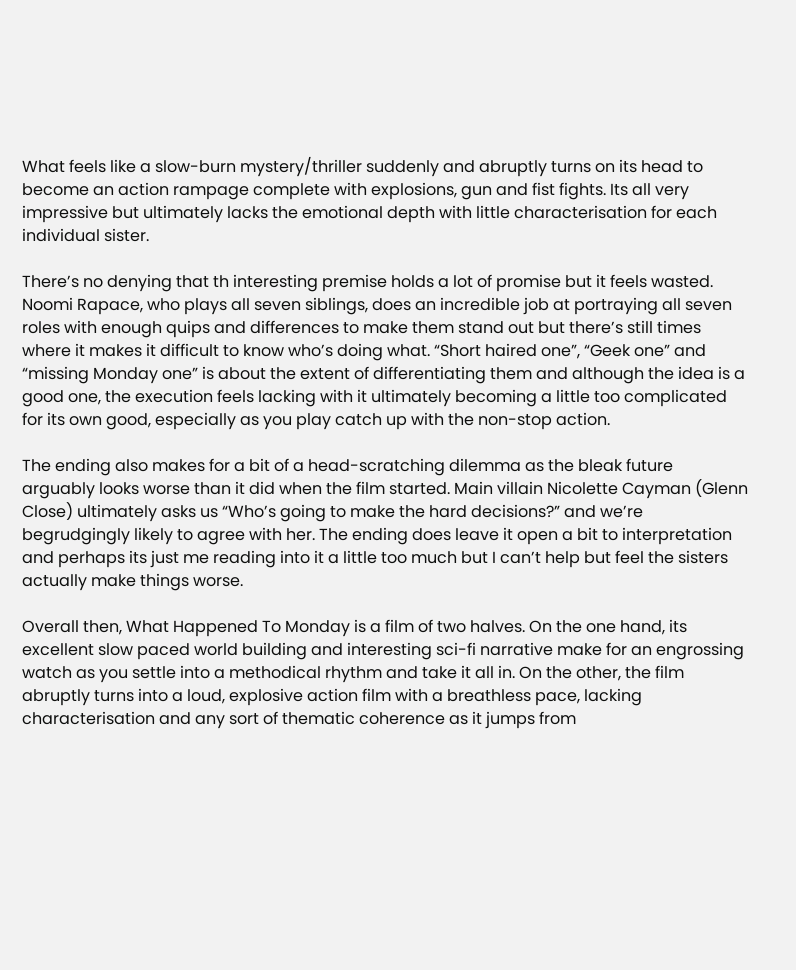What feels like a slow-burn mystery/thriller suddenly and abruptly turns on its head to become an action rampage complete with explosions, gun and fist fights. Its all very impressive but ultimately lacks the emotional depth with little characterisation for each individual sister.

There’s no denying that th interesting premise holds a lot of promise but it feels wasted. Noomi Rapace, who plays all seven siblings, does an incredible job at portraying all seven roles with enough quips and differences to make them stand out but there’s still times where it makes it difficult to know who’s doing what. “Short haired one”, “Geek one” and “missing Monday one” is about the extent of differentiating them and although the idea is a good one, the execution feels lacking with it ultimately becoming a little too complicated for its own good, especially as you play catch up with the non-stop action.

The ending also makes for a bit of a head-scratching dilemma as the bleak future arguably looks worse than it did when the film started. Main villain Nicolette Cayman (Glenn Close) ultimately asks us “Who’s going to make the hard decisions?” and we’re begrudgingly likely to agree with her. The ending does leave it open a bit to interpretation and perhaps its just me reading into it a little too much but I can’t help but feel the sisters actually make things worse.

Overall then, What Happened To Monday is a film of two halves. On the one hand, its excellent slow paced world building and interesting sci-fi narrative make for an engrossing watch as you settle into a methodical rhythm and take it all in. On the other, the film abruptly turns into a loud, explosive action film with a breathless pace, lacking characterisation and any sort of thematic coherence as it jumps from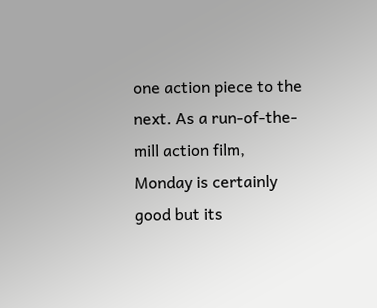one action piece to the next. As a run-of-the-mill action film, Monday is certainly good but its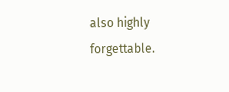also highly forgettable.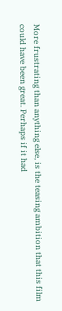More frustrating than anything else, is the teasing ambition that this film could have been great. Perhaps if it had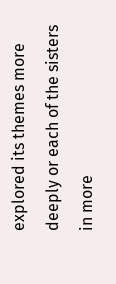explored its themes more deeply or each of the sisters in more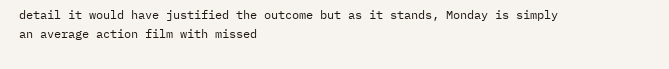detail it would have justified the outcome but as it stands, Monday is simply an average action film with missed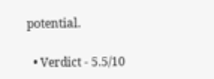potential.

  • Verdict - 5.5/10